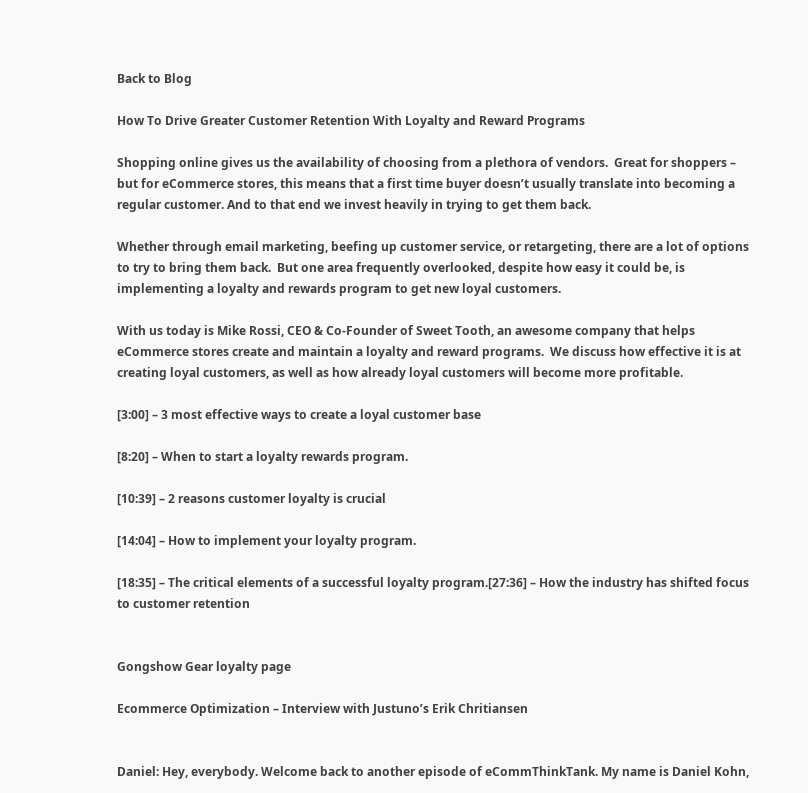Back to Blog

How To Drive Greater Customer Retention With Loyalty and Reward Programs

Shopping online gives us the availability of choosing from a plethora of vendors.  Great for shoppers – but for eCommerce stores, this means that a first time buyer doesn’t usually translate into becoming a regular customer. And to that end we invest heavily in trying to get them back.

Whether through email marketing, beefing up customer service, or retargeting, there are a lot of options to try to bring them back.  But one area frequently overlooked, despite how easy it could be, is implementing a loyalty and rewards program to get new loyal customers.

With us today is Mike Rossi, CEO & Co-Founder of Sweet Tooth, an awesome company that helps eCommerce stores create and maintain a loyalty and reward programs.  We discuss how effective it is at creating loyal customers, as well as how already loyal customers will become more profitable.

[3:00] – 3 most effective ways to create a loyal customer base

[8:20] – When to start a loyalty rewards program.

[10:39] – 2 reasons customer loyalty is crucial

[14:04] – How to implement your loyalty program.

[18:35] – The critical elements of a successful loyalty program.[27:36] – How the industry has shifted focus to customer retention


Gongshow Gear loyalty page

Ecommerce Optimization – Interview with Justuno’s Erik Chritiansen


Daniel: Hey, everybody. Welcome back to another episode of eCommThinkTank. My name is Daniel Kohn,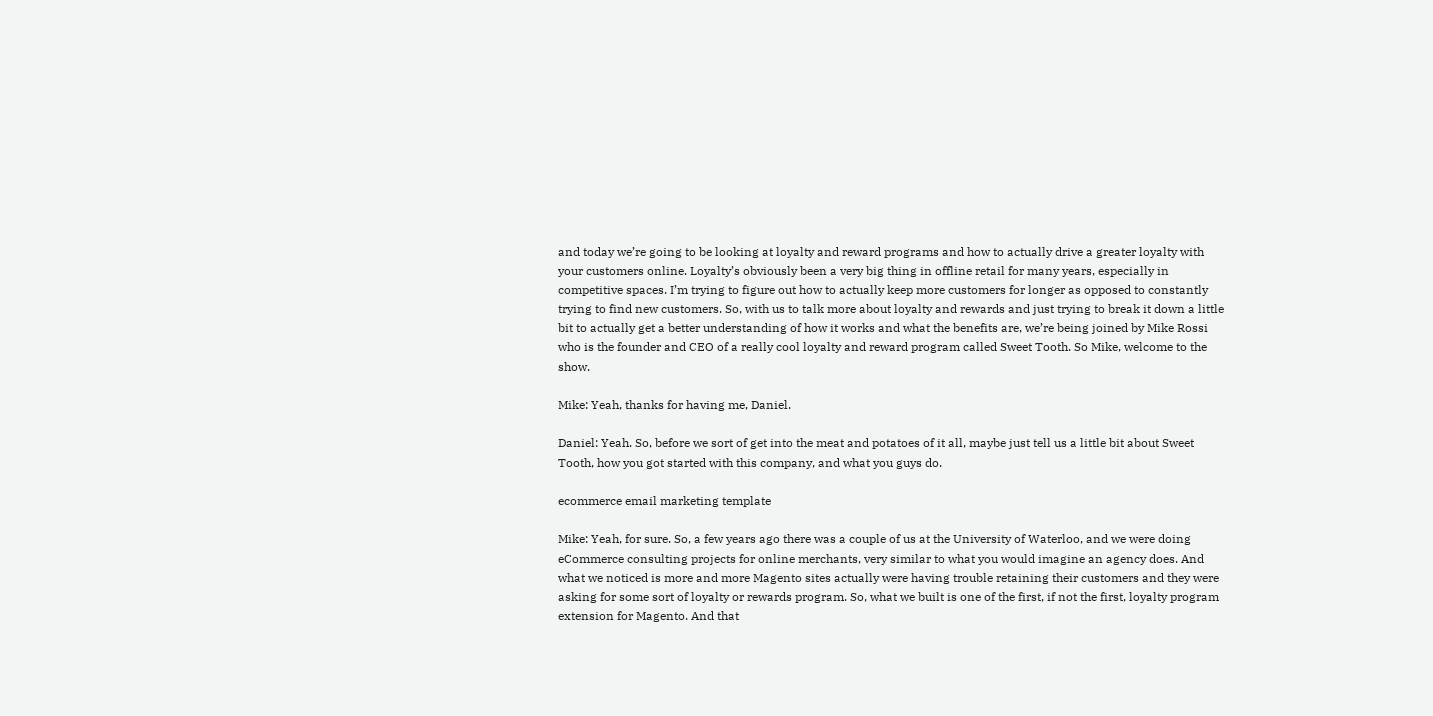and today we’re going to be looking at loyalty and reward programs and how to actually drive a greater loyalty with your customers online. Loyalty’s obviously been a very big thing in offline retail for many years, especially in competitive spaces. I’m trying to figure out how to actually keep more customers for longer as opposed to constantly trying to find new customers. So, with us to talk more about loyalty and rewards and just trying to break it down a little bit to actually get a better understanding of how it works and what the benefits are, we’re being joined by Mike Rossi who is the founder and CEO of a really cool loyalty and reward program called Sweet Tooth. So Mike, welcome to the show.

Mike: Yeah, thanks for having me, Daniel.

Daniel: Yeah. So, before we sort of get into the meat and potatoes of it all, maybe just tell us a little bit about Sweet Tooth, how you got started with this company, and what you guys do.

ecommerce email marketing template

Mike: Yeah, for sure. So, a few years ago there was a couple of us at the University of Waterloo, and we were doing eCommerce consulting projects for online merchants, very similar to what you would imagine an agency does. And what we noticed is more and more Magento sites actually were having trouble retaining their customers and they were asking for some sort of loyalty or rewards program. So, what we built is one of the first, if not the first, loyalty program extension for Magento. And that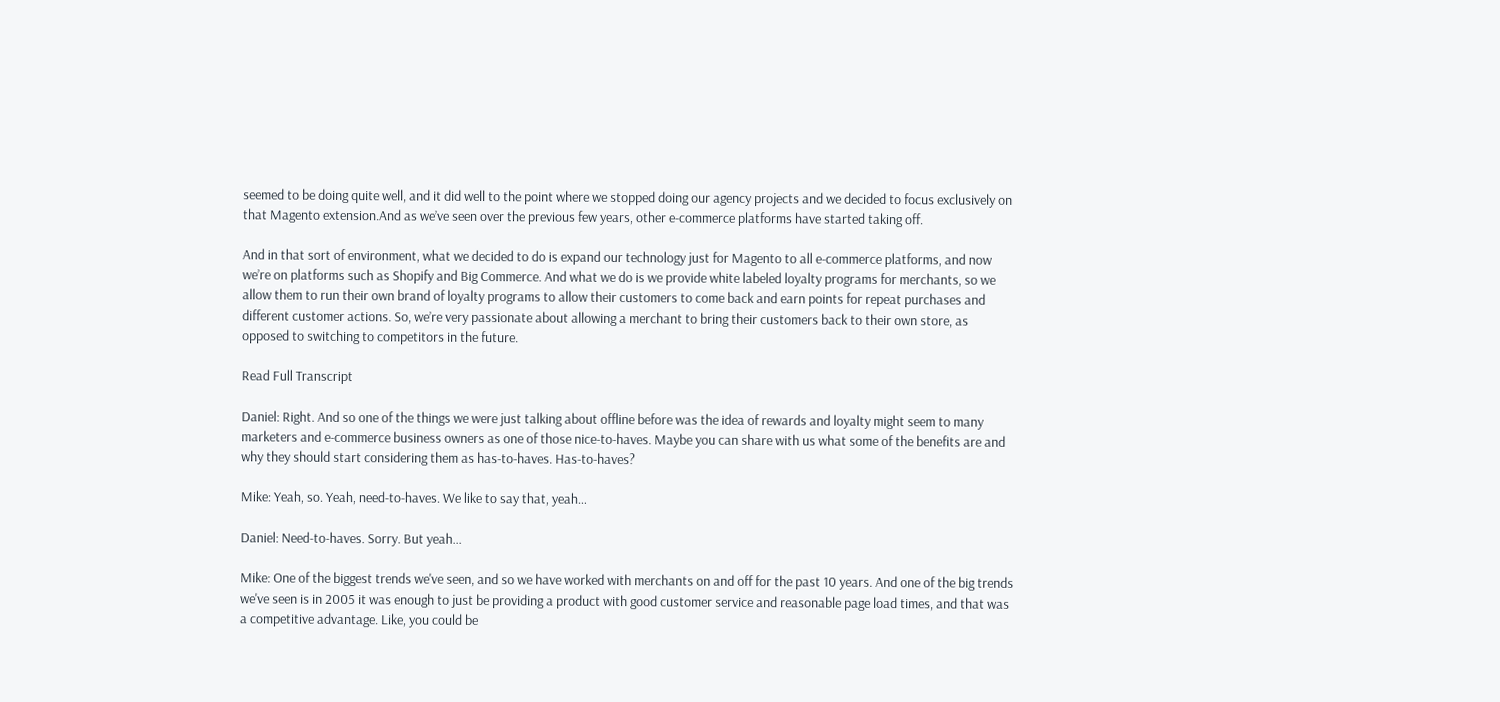seemed to be doing quite well, and it did well to the point where we stopped doing our agency projects and we decided to focus exclusively on that Magento extension.And as we’ve seen over the previous few years, other e-commerce platforms have started taking off.

And in that sort of environment, what we decided to do is expand our technology just for Magento to all e-commerce platforms, and now we’re on platforms such as Shopify and Big Commerce. And what we do is we provide white labeled loyalty programs for merchants, so we allow them to run their own brand of loyalty programs to allow their customers to come back and earn points for repeat purchases and different customer actions. So, we’re very passionate about allowing a merchant to bring their customers back to their own store, as opposed to switching to competitors in the future.

Read Full Transcript

Daniel: Right. And so one of the things we were just talking about offline before was the idea of rewards and loyalty might seem to many marketers and e-commerce business owners as one of those nice-to-haves. Maybe you can share with us what some of the benefits are and why they should start considering them as has-to-haves. Has-to-haves?

Mike: Yeah, so. Yeah, need-to-haves. We like to say that, yeah…

Daniel: Need-to-haves. Sorry. But yeah...

Mike: One of the biggest trends we've seen, and so we have worked with merchants on and off for the past 10 years. And one of the big trends we've seen is in 2005 it was enough to just be providing a product with good customer service and reasonable page load times, and that was a competitive advantage. Like, you could be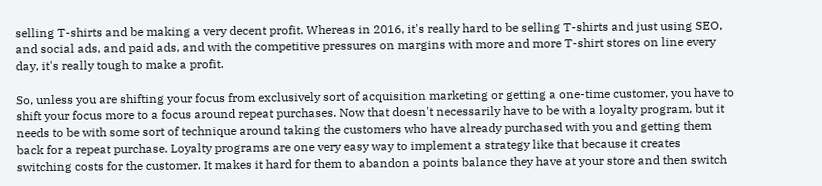selling T-shirts and be making a very decent profit. Whereas in 2016, it's really hard to be selling T-shirts and just using SEO, and social ads, and paid ads, and with the competitive pressures on margins with more and more T-shirt stores on line every day, it's really tough to make a profit.

So, unless you are shifting your focus from exclusively sort of acquisition marketing or getting a one-time customer, you have to shift your focus more to a focus around repeat purchases. Now that doesn't necessarily have to be with a loyalty program, but it needs to be with some sort of technique around taking the customers who have already purchased with you and getting them back for a repeat purchase. Loyalty programs are one very easy way to implement a strategy like that because it creates switching costs for the customer. It makes it hard for them to abandon a points balance they have at your store and then switch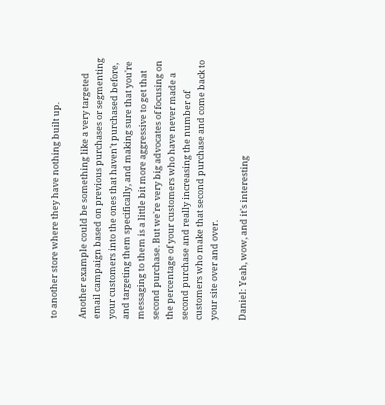to another store where they have nothing built up.

Another example could be something like a very targeted email campaign based on previous purchases or segmenting your customers into the ones that haven't purchased before, and targeting them specifically, and making sure that you're messaging to them is a little bit more aggressive to get that second purchase. But we're very big advocates of focusing on the percentage of your customers who have never made a second purchase and really increasing the number of customers who make that second purchase and come back to your site over and over.

Daniel: Yeah, wow, and it's interesting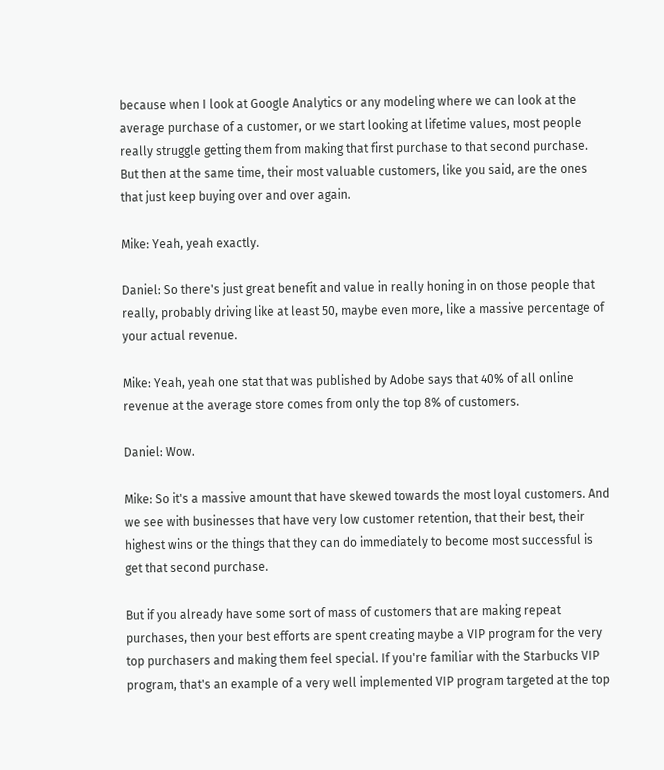because when I look at Google Analytics or any modeling where we can look at the average purchase of a customer, or we start looking at lifetime values, most people really struggle getting them from making that first purchase to that second purchase. But then at the same time, their most valuable customers, like you said, are the ones that just keep buying over and over again.

Mike: Yeah, yeah exactly.

Daniel: So there's just great benefit and value in really honing in on those people that really, probably driving like at least 50, maybe even more, like a massive percentage of your actual revenue.

Mike: Yeah, yeah one stat that was published by Adobe says that 40% of all online revenue at the average store comes from only the top 8% of customers.

Daniel: Wow.

Mike: So it's a massive amount that have skewed towards the most loyal customers. And we see with businesses that have very low customer retention, that their best, their highest wins or the things that they can do immediately to become most successful is get that second purchase.

But if you already have some sort of mass of customers that are making repeat purchases, then your best efforts are spent creating maybe a VIP program for the very top purchasers and making them feel special. If you're familiar with the Starbucks VIP program, that's an example of a very well implemented VIP program targeted at the top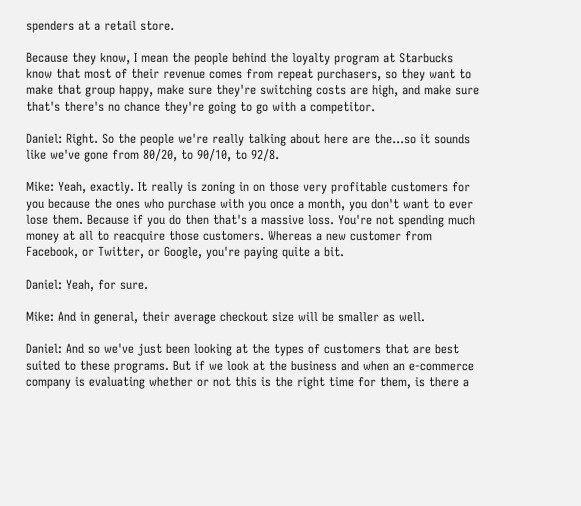spenders at a retail store.

Because they know, I mean the people behind the loyalty program at Starbucks know that most of their revenue comes from repeat purchasers, so they want to make that group happy, make sure they're switching costs are high, and make sure that's there's no chance they're going to go with a competitor.

Daniel: Right. So the people we're really talking about here are the…so it sounds like we've gone from 80/20, to 90/10, to 92/8.

Mike: Yeah, exactly. It really is zoning in on those very profitable customers for you because the ones who purchase with you once a month, you don't want to ever lose them. Because if you do then that's a massive loss. You're not spending much money at all to reacquire those customers. Whereas a new customer from Facebook, or Twitter, or Google, you're paying quite a bit.

Daniel: Yeah, for sure.

Mike: And in general, their average checkout size will be smaller as well.

Daniel: And so we've just been looking at the types of customers that are best suited to these programs. But if we look at the business and when an e-commerce company is evaluating whether or not this is the right time for them, is there a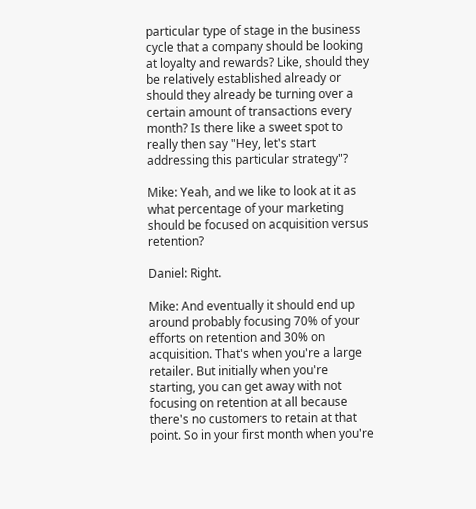particular type of stage in the business cycle that a company should be looking at loyalty and rewards? Like, should they be relatively established already or should they already be turning over a certain amount of transactions every month? Is there like a sweet spot to really then say "Hey, let's start addressing this particular strategy"?

Mike: Yeah, and we like to look at it as what percentage of your marketing should be focused on acquisition versus retention?

Daniel: Right.

Mike: And eventually it should end up around probably focusing 70% of your efforts on retention and 30% on acquisition. That's when you're a large retailer. But initially when you're starting, you can get away with not focusing on retention at all because there's no customers to retain at that point. So in your first month when you're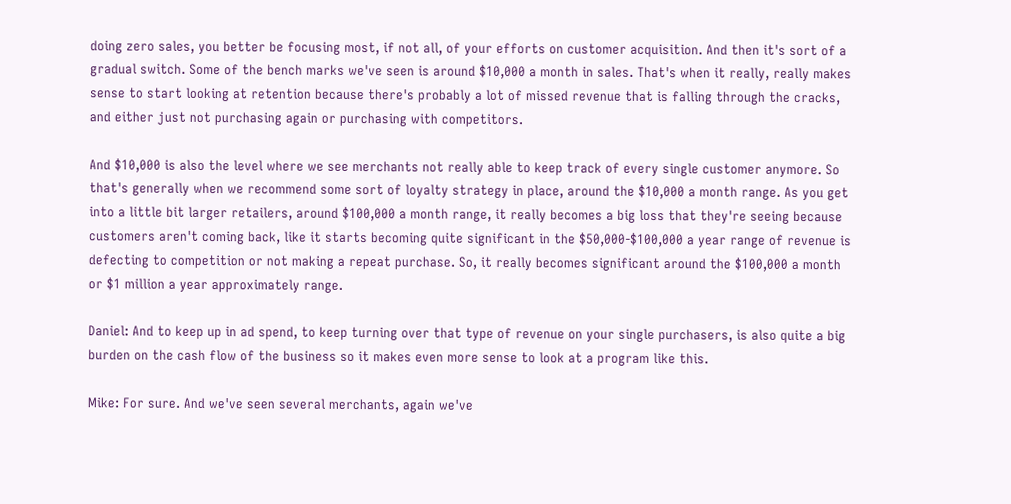doing zero sales, you better be focusing most, if not all, of your efforts on customer acquisition. And then it's sort of a gradual switch. Some of the bench marks we've seen is around $10,000 a month in sales. That's when it really, really makes sense to start looking at retention because there's probably a lot of missed revenue that is falling through the cracks, and either just not purchasing again or purchasing with competitors.

And $10,000 is also the level where we see merchants not really able to keep track of every single customer anymore. So that's generally when we recommend some sort of loyalty strategy in place, around the $10,000 a month range. As you get into a little bit larger retailers, around $100,000 a month range, it really becomes a big loss that they're seeing because customers aren't coming back, like it starts becoming quite significant in the $50,000-$100,000 a year range of revenue is defecting to competition or not making a repeat purchase. So, it really becomes significant around the $100,000 a month or $1 million a year approximately range.

Daniel: And to keep up in ad spend, to keep turning over that type of revenue on your single purchasers, is also quite a big burden on the cash flow of the business so it makes even more sense to look at a program like this.

Mike: For sure. And we've seen several merchants, again we've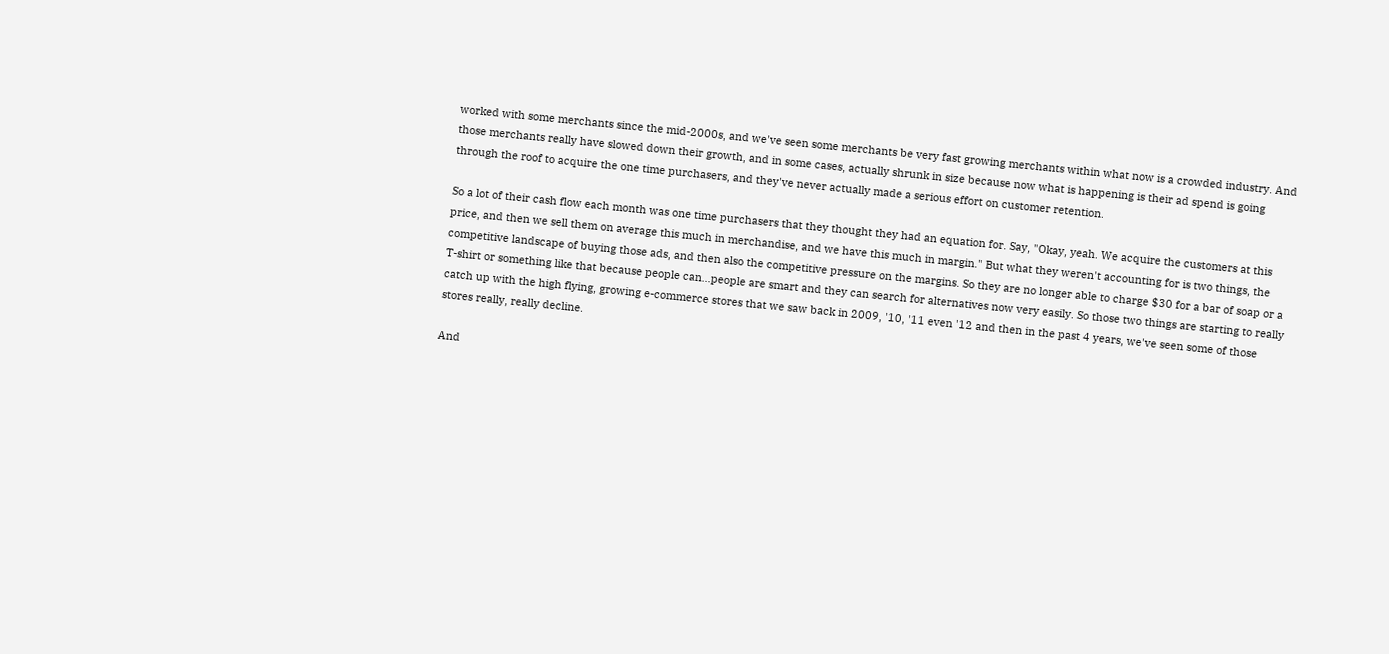worked with some merchants since the mid-2000s, and we've seen some merchants be very fast growing merchants within what now is a crowded industry. And those merchants really have slowed down their growth, and in some cases, actually shrunk in size because now what is happening is their ad spend is going through the roof to acquire the one time purchasers, and they've never actually made a serious effort on customer retention.

So a lot of their cash flow each month was one time purchasers that they thought they had an equation for. Say, "Okay, yeah. We acquire the customers at this price, and then we sell them on average this much in merchandise, and we have this much in margin." But what they weren't accounting for is two things, the competitive landscape of buying those ads, and then also the competitive pressure on the margins. So they are no longer able to charge $30 for a bar of soap or a T-shirt or something like that because people can…people are smart and they can search for alternatives now very easily. So those two things are starting to really catch up with the high flying, growing e-commerce stores that we saw back in 2009, '10, '11 even '12 and then in the past 4 years, we've seen some of those stores really, really decline.

And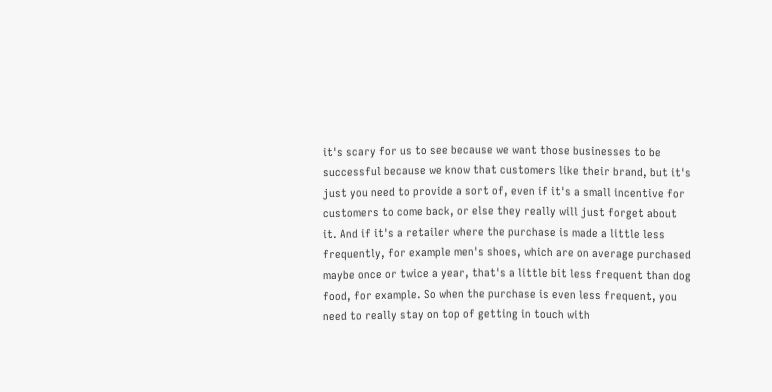it's scary for us to see because we want those businesses to be successful because we know that customers like their brand, but it's just you need to provide a sort of, even if it's a small incentive for customers to come back, or else they really will just forget about it. And if it's a retailer where the purchase is made a little less frequently, for example men's shoes, which are on average purchased maybe once or twice a year, that's a little bit less frequent than dog food, for example. So when the purchase is even less frequent, you need to really stay on top of getting in touch with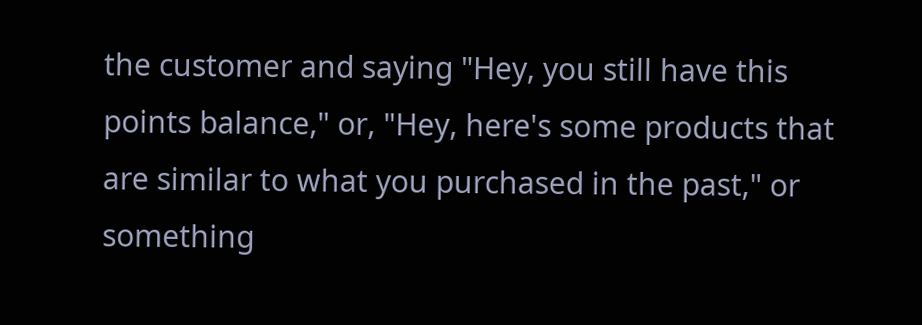the customer and saying "Hey, you still have this points balance," or, "Hey, here's some products that are similar to what you purchased in the past," or something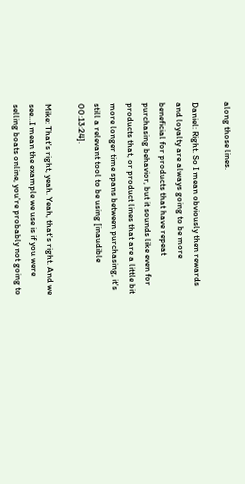along those lines.

Daniel: Right. So I mean obviously then rewards and loyalty are always going to be more beneficial for products that have repeat purchasing behavior, but it sounds like even for products that, or product lines that are a little bit more longer time spans between purchasing, it's still a relevant tool to be using [inaudible 00:13:24].

Mike: That's right, yeah. Yeah, that's right. And we see…I mean the example we use is if you were selling boats online, you're probably not going to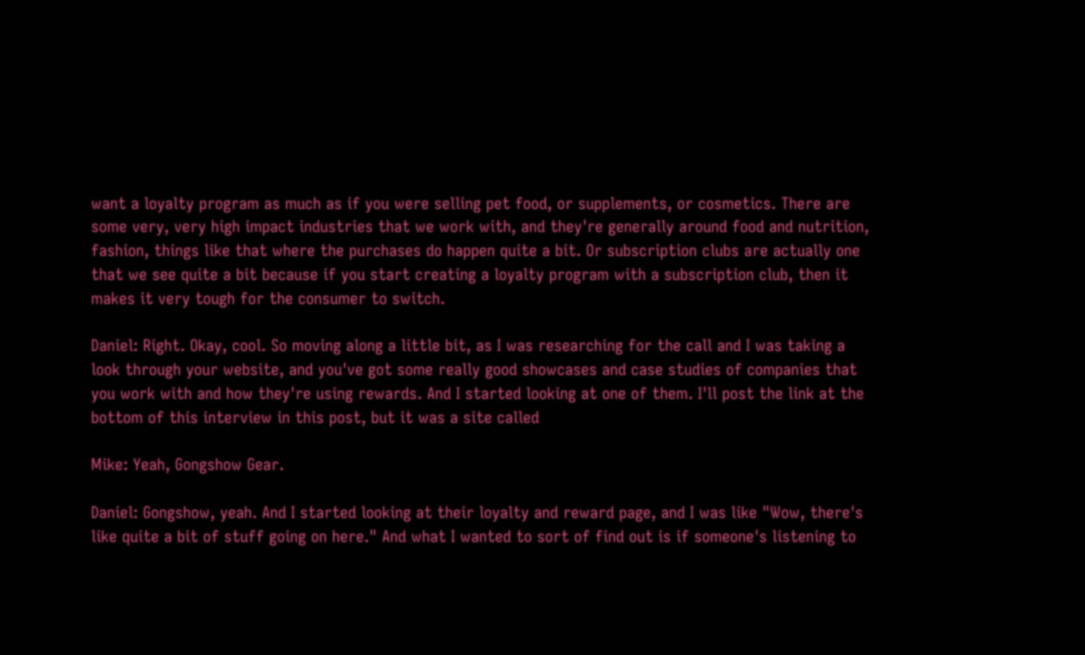want a loyalty program as much as if you were selling pet food, or supplements, or cosmetics. There are some very, very high impact industries that we work with, and they're generally around food and nutrition, fashion, things like that where the purchases do happen quite a bit. Or subscription clubs are actually one that we see quite a bit because if you start creating a loyalty program with a subscription club, then it makes it very tough for the consumer to switch.

Daniel: Right. Okay, cool. So moving along a little bit, as I was researching for the call and I was taking a look through your website, and you've got some really good showcases and case studies of companies that you work with and how they're using rewards. And I started looking at one of them. I'll post the link at the bottom of this interview in this post, but it was a site called

Mike: Yeah, Gongshow Gear.

Daniel: Gongshow, yeah. And I started looking at their loyalty and reward page, and I was like "Wow, there's like quite a bit of stuff going on here." And what I wanted to sort of find out is if someone's listening to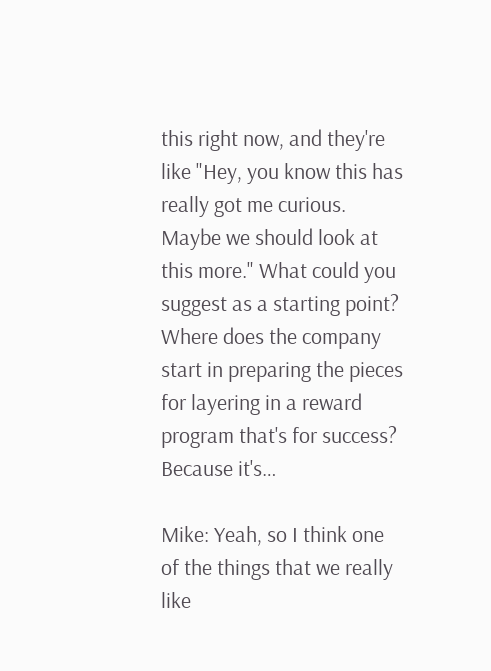this right now, and they're like "Hey, you know this has really got me curious. Maybe we should look at this more." What could you suggest as a starting point? Where does the company start in preparing the pieces for layering in a reward program that's for success? Because it's…

Mike: Yeah, so I think one of the things that we really like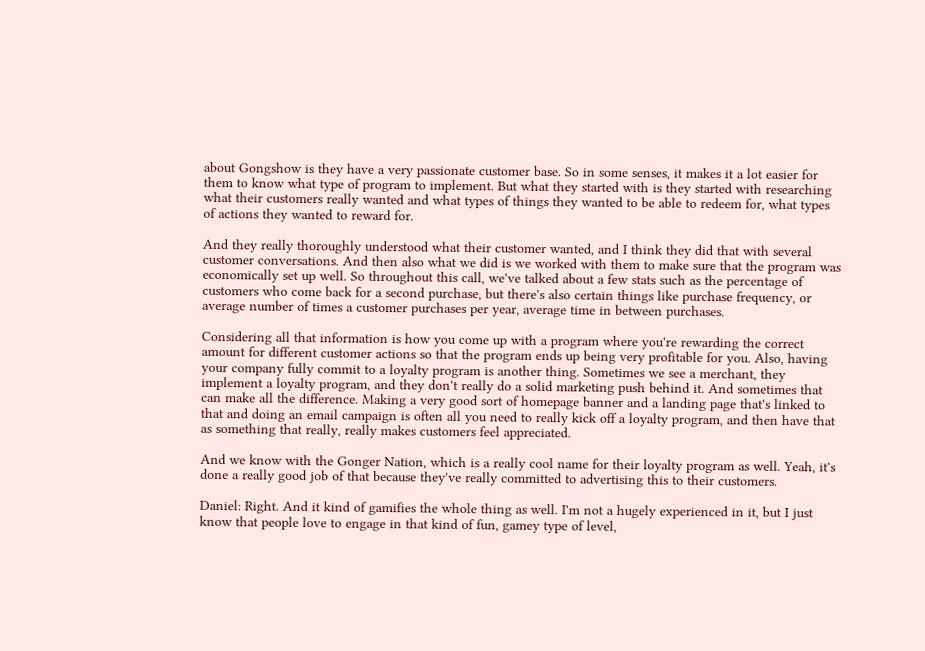about Gongshow is they have a very passionate customer base. So in some senses, it makes it a lot easier for them to know what type of program to implement. But what they started with is they started with researching what their customers really wanted and what types of things they wanted to be able to redeem for, what types of actions they wanted to reward for.

And they really thoroughly understood what their customer wanted, and I think they did that with several customer conversations. And then also what we did is we worked with them to make sure that the program was economically set up well. So throughout this call, we've talked about a few stats such as the percentage of customers who come back for a second purchase, but there's also certain things like purchase frequency, or average number of times a customer purchases per year, average time in between purchases.

Considering all that information is how you come up with a program where you're rewarding the correct amount for different customer actions so that the program ends up being very profitable for you. Also, having your company fully commit to a loyalty program is another thing. Sometimes we see a merchant, they implement a loyalty program, and they don't really do a solid marketing push behind it. And sometimes that can make all the difference. Making a very good sort of homepage banner and a landing page that's linked to that and doing an email campaign is often all you need to really kick off a loyalty program, and then have that as something that really, really makes customers feel appreciated.

And we know with the Gonger Nation, which is a really cool name for their loyalty program as well. Yeah, it's done a really good job of that because they've really committed to advertising this to their customers.

Daniel: Right. And it kind of gamifies the whole thing as well. I'm not a hugely experienced in it, but I just know that people love to engage in that kind of fun, gamey type of level,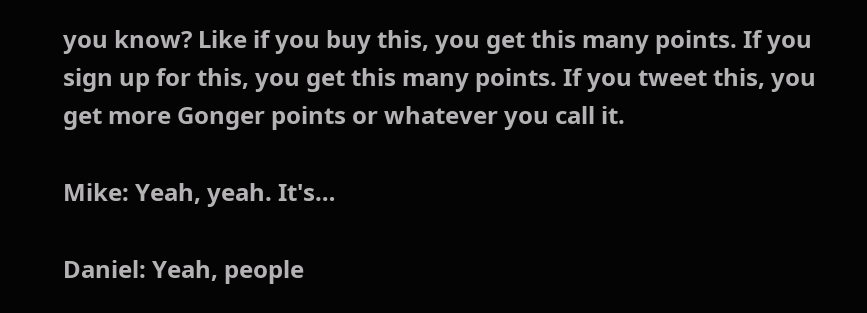you know? Like if you buy this, you get this many points. If you sign up for this, you get this many points. If you tweet this, you get more Gonger points or whatever you call it.

Mike: Yeah, yeah. It's…

Daniel: Yeah, people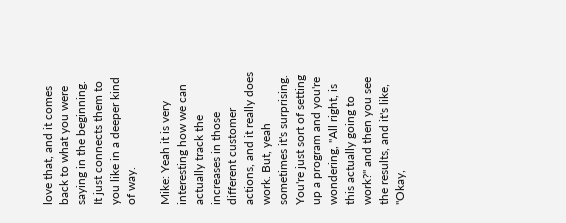love that, and it comes back to what you were saying in the beginning. It just connects them to you like in a deeper kind of way.

Mike: Yeah it is very interesting how we can actually track the increases in those different customer actions, and it really does work. But, yeah sometimes it's surprising. You're just sort of setting up a program and you're wondering, "All right, is this actually going to work?" and then you see the results, and it's like, "Okay,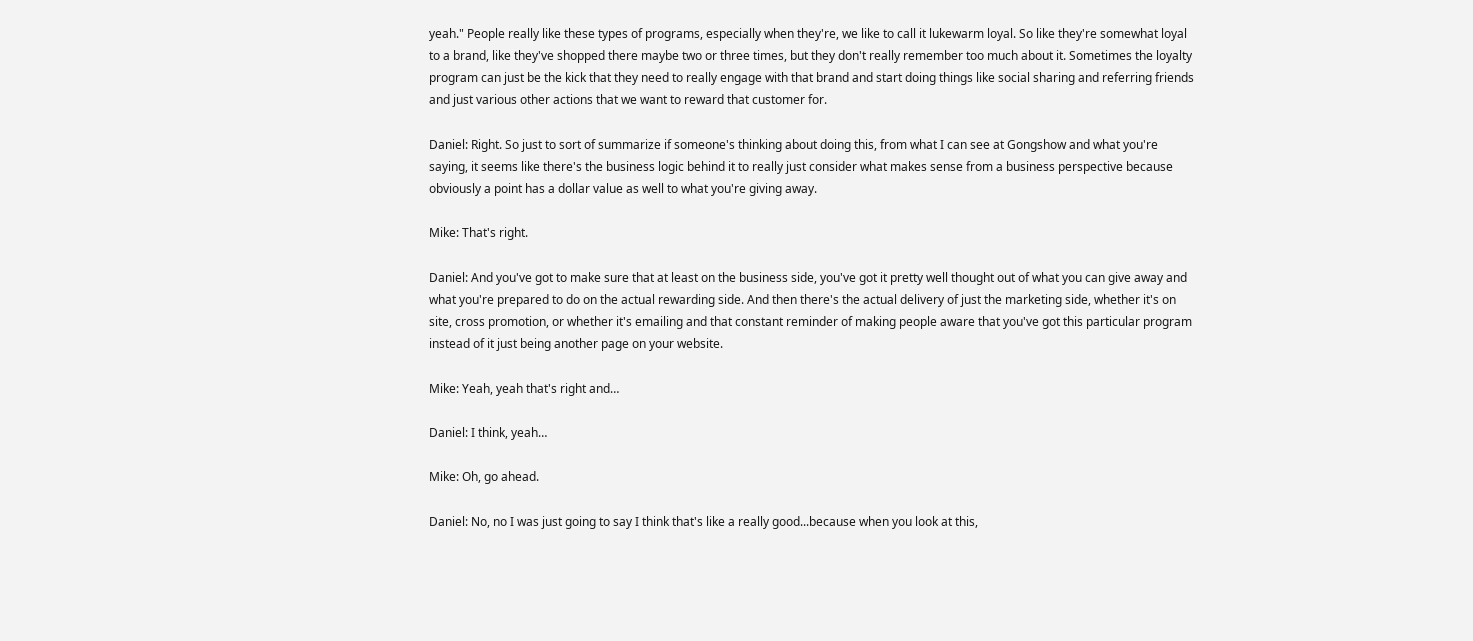yeah." People really like these types of programs, especially when they're, we like to call it lukewarm loyal. So like they're somewhat loyal to a brand, like they've shopped there maybe two or three times, but they don't really remember too much about it. Sometimes the loyalty program can just be the kick that they need to really engage with that brand and start doing things like social sharing and referring friends and just various other actions that we want to reward that customer for.

Daniel: Right. So just to sort of summarize if someone's thinking about doing this, from what I can see at Gongshow and what you're saying, it seems like there's the business logic behind it to really just consider what makes sense from a business perspective because obviously a point has a dollar value as well to what you're giving away.

Mike: That's right.

Daniel: And you've got to make sure that at least on the business side, you've got it pretty well thought out of what you can give away and what you're prepared to do on the actual rewarding side. And then there's the actual delivery of just the marketing side, whether it's on site, cross promotion, or whether it's emailing and that constant reminder of making people aware that you've got this particular program instead of it just being another page on your website.

Mike: Yeah, yeah that's right and…

Daniel: I think, yeah…

Mike: Oh, go ahead.

Daniel: No, no I was just going to say I think that's like a really good...because when you look at this,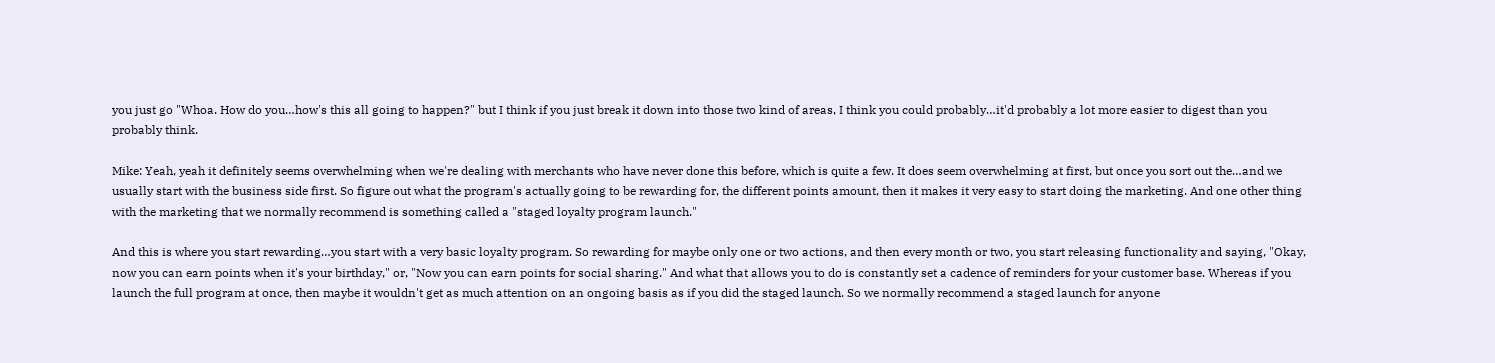you just go "Whoa. How do you…how's this all going to happen?" but I think if you just break it down into those two kind of areas, I think you could probably…it'd probably a lot more easier to digest than you probably think.

Mike: Yeah, yeah it definitely seems overwhelming when we're dealing with merchants who have never done this before, which is quite a few. It does seem overwhelming at first, but once you sort out the…and we usually start with the business side first. So figure out what the program's actually going to be rewarding for, the different points amount, then it makes it very easy to start doing the marketing. And one other thing with the marketing that we normally recommend is something called a "staged loyalty program launch."

And this is where you start rewarding…you start with a very basic loyalty program. So rewarding for maybe only one or two actions, and then every month or two, you start releasing functionality and saying, "Okay, now you can earn points when it's your birthday," or, "Now you can earn points for social sharing." And what that allows you to do is constantly set a cadence of reminders for your customer base. Whereas if you launch the full program at once, then maybe it wouldn't get as much attention on an ongoing basis as if you did the staged launch. So we normally recommend a staged launch for anyone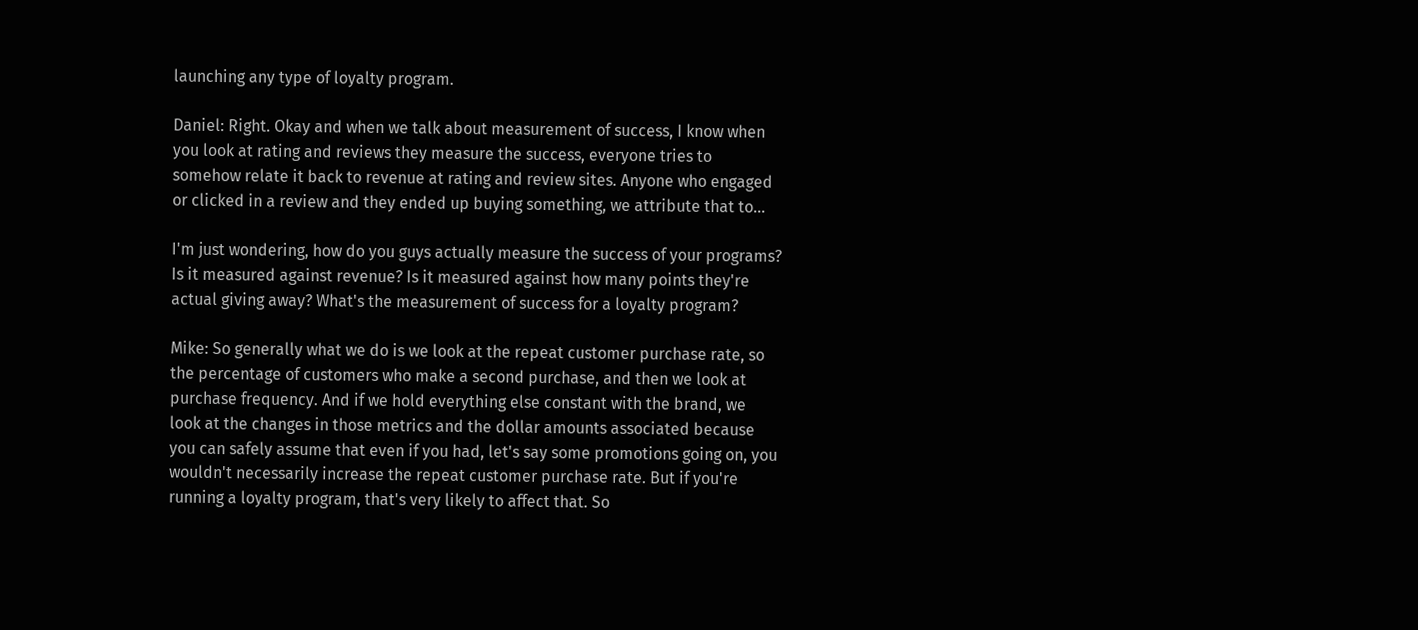launching any type of loyalty program.

Daniel: Right. Okay and when we talk about measurement of success, I know when you look at rating and reviews they measure the success, everyone tries to somehow relate it back to revenue at rating and review sites. Anyone who engaged or clicked in a review and they ended up buying something, we attribute that to...

I'm just wondering, how do you guys actually measure the success of your programs? Is it measured against revenue? Is it measured against how many points they're actual giving away? What's the measurement of success for a loyalty program?

Mike: So generally what we do is we look at the repeat customer purchase rate, so the percentage of customers who make a second purchase, and then we look at purchase frequency. And if we hold everything else constant with the brand, we look at the changes in those metrics and the dollar amounts associated because you can safely assume that even if you had, let's say some promotions going on, you wouldn't necessarily increase the repeat customer purchase rate. But if you're running a loyalty program, that's very likely to affect that. So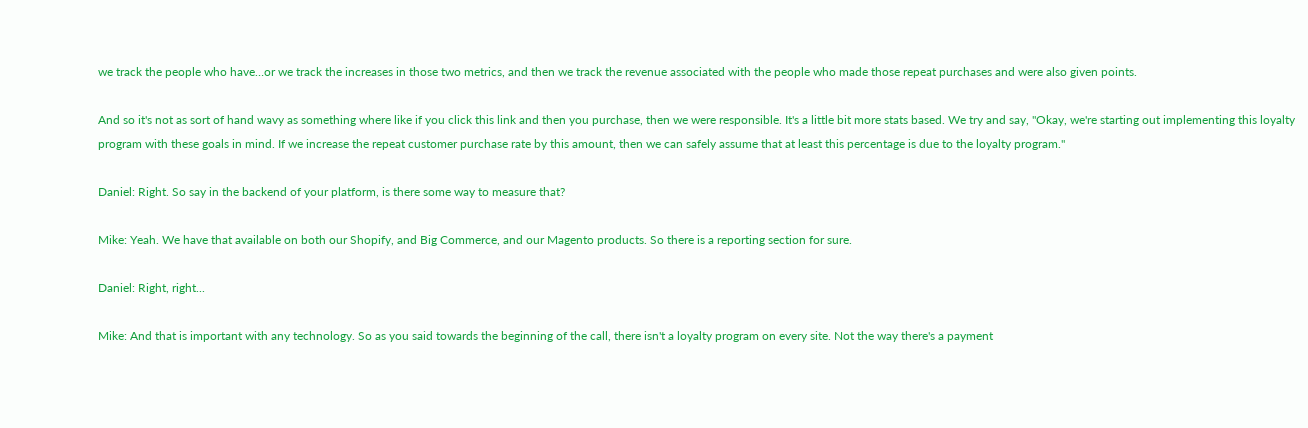we track the people who have…or we track the increases in those two metrics, and then we track the revenue associated with the people who made those repeat purchases and were also given points.

And so it's not as sort of hand wavy as something where like if you click this link and then you purchase, then we were responsible. It's a little bit more stats based. We try and say, "Okay, we're starting out implementing this loyalty program with these goals in mind. If we increase the repeat customer purchase rate by this amount, then we can safely assume that at least this percentage is due to the loyalty program."

Daniel: Right. So say in the backend of your platform, is there some way to measure that?

Mike: Yeah. We have that available on both our Shopify, and Big Commerce, and our Magento products. So there is a reporting section for sure.

Daniel: Right, right...

Mike: And that is important with any technology. So as you said towards the beginning of the call, there isn't a loyalty program on every site. Not the way there's a payment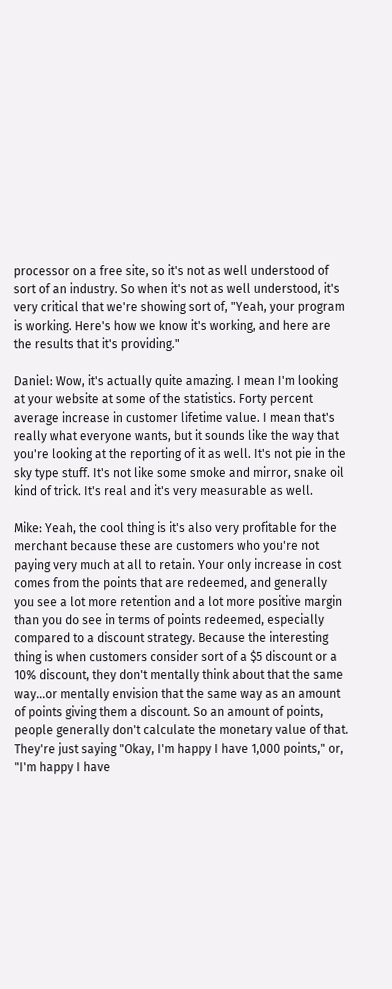processor on a free site, so it's not as well understood of sort of an industry. So when it's not as well understood, it's very critical that we're showing sort of, "Yeah, your program is working. Here's how we know it's working, and here are the results that it's providing."

Daniel: Wow, it's actually quite amazing. I mean I'm looking at your website at some of the statistics. Forty percent average increase in customer lifetime value. I mean that's really what everyone wants, but it sounds like the way that you're looking at the reporting of it as well. It's not pie in the sky type stuff. It's not like some smoke and mirror, snake oil kind of trick. It's real and it's very measurable as well.

Mike: Yeah, the cool thing is it's also very profitable for the merchant because these are customers who you're not paying very much at all to retain. Your only increase in cost comes from the points that are redeemed, and generally you see a lot more retention and a lot more positive margin than you do see in terms of points redeemed, especially compared to a discount strategy. Because the interesting thing is when customers consider sort of a $5 discount or a 10% discount, they don't mentally think about that the same way…or mentally envision that the same way as an amount of points giving them a discount. So an amount of points, people generally don't calculate the monetary value of that. They're just saying "Okay, I'm happy I have 1,000 points," or, "I'm happy I have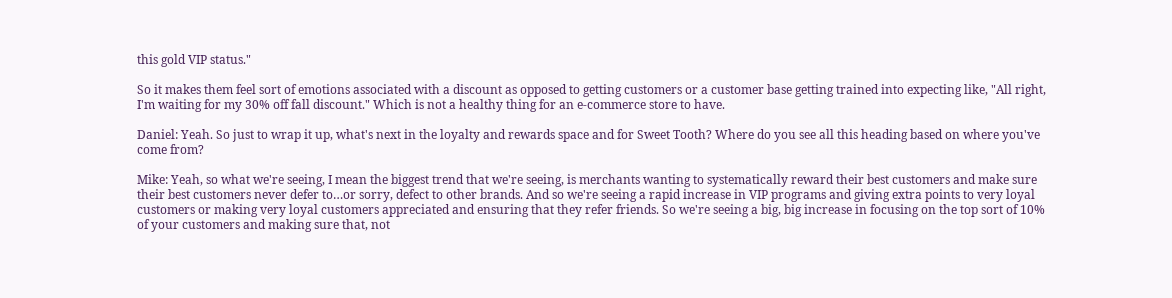this gold VIP status."

So it makes them feel sort of emotions associated with a discount as opposed to getting customers or a customer base getting trained into expecting like, "All right, I'm waiting for my 30% off fall discount." Which is not a healthy thing for an e-commerce store to have.

Daniel: Yeah. So just to wrap it up, what's next in the loyalty and rewards space and for Sweet Tooth? Where do you see all this heading based on where you've come from?

Mike: Yeah, so what we're seeing, I mean the biggest trend that we're seeing, is merchants wanting to systematically reward their best customers and make sure their best customers never defer to…or sorry, defect to other brands. And so we're seeing a rapid increase in VIP programs and giving extra points to very loyal customers or making very loyal customers appreciated and ensuring that they refer friends. So we're seeing a big, big increase in focusing on the top sort of 10% of your customers and making sure that, not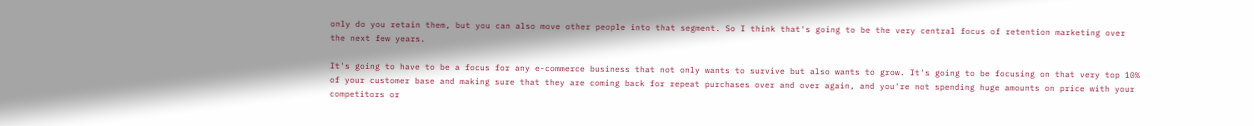only do you retain them, but you can also move other people into that segment. So I think that's going to be the very central focus of retention marketing over the next few years.

It's going to have to be a focus for any e-commerce business that not only wants to survive but also wants to grow. It's going to be focusing on that very top 10% of your customer base and making sure that they are coming back for repeat purchases over and over again, and you're not spending huge amounts on price with your competitors or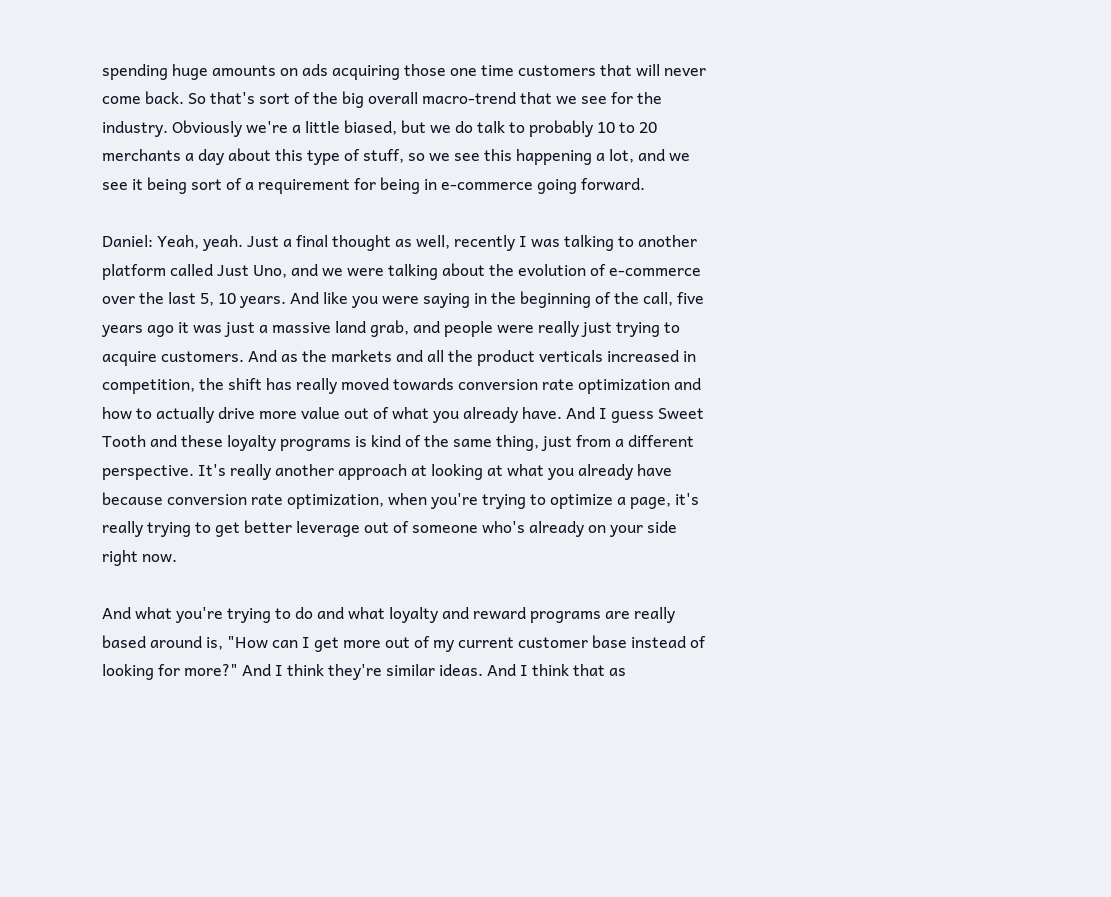spending huge amounts on ads acquiring those one time customers that will never come back. So that's sort of the big overall macro-trend that we see for the industry. Obviously we're a little biased, but we do talk to probably 10 to 20 merchants a day about this type of stuff, so we see this happening a lot, and we see it being sort of a requirement for being in e-commerce going forward.

Daniel: Yeah, yeah. Just a final thought as well, recently I was talking to another platform called Just Uno, and we were talking about the evolution of e-commerce over the last 5, 10 years. And like you were saying in the beginning of the call, five years ago it was just a massive land grab, and people were really just trying to acquire customers. And as the markets and all the product verticals increased in competition, the shift has really moved towards conversion rate optimization and how to actually drive more value out of what you already have. And I guess Sweet Tooth and these loyalty programs is kind of the same thing, just from a different perspective. It's really another approach at looking at what you already have because conversion rate optimization, when you're trying to optimize a page, it's really trying to get better leverage out of someone who's already on your side right now.

And what you're trying to do and what loyalty and reward programs are really based around is, "How can I get more out of my current customer base instead of looking for more?" And I think they're similar ideas. And I think that as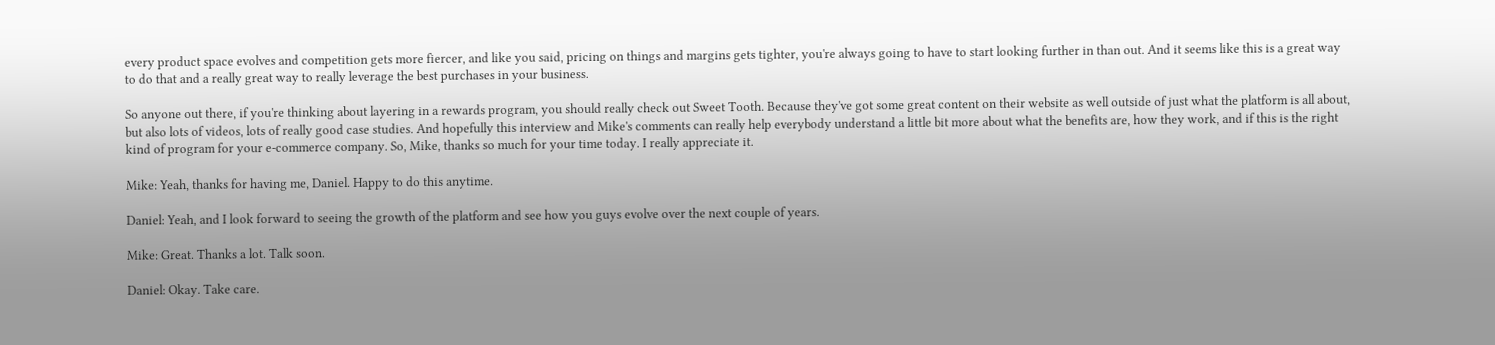every product space evolves and competition gets more fiercer, and like you said, pricing on things and margins gets tighter, you're always going to have to start looking further in than out. And it seems like this is a great way to do that and a really great way to really leverage the best purchases in your business.

So anyone out there, if you're thinking about layering in a rewards program, you should really check out Sweet Tooth. Because they've got some great content on their website as well outside of just what the platform is all about, but also lots of videos, lots of really good case studies. And hopefully this interview and Mike's comments can really help everybody understand a little bit more about what the benefits are, how they work, and if this is the right kind of program for your e-commerce company. So, Mike, thanks so much for your time today. I really appreciate it.

Mike: Yeah, thanks for having me, Daniel. Happy to do this anytime.

Daniel: Yeah, and I look forward to seeing the growth of the platform and see how you guys evolve over the next couple of years.

Mike: Great. Thanks a lot. Talk soon.

Daniel: Okay. Take care.